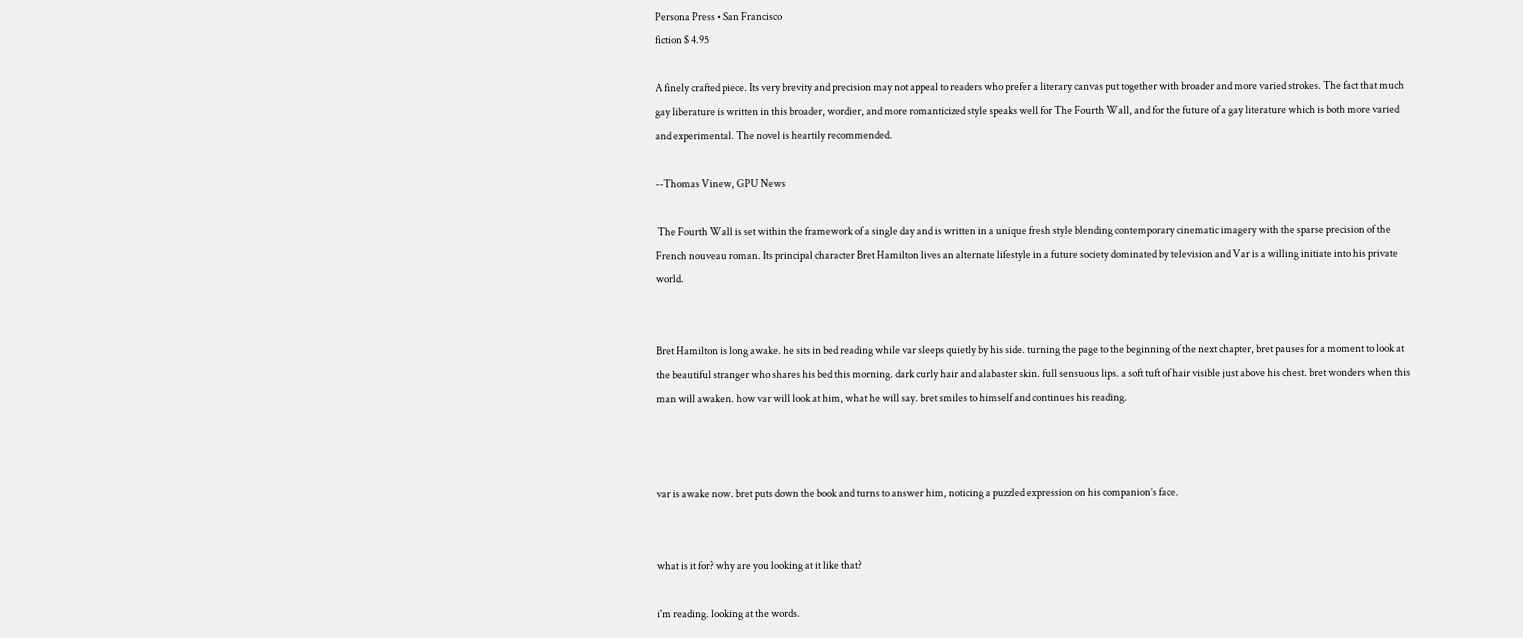Persona Press • San Francisco
fiction $ 4.95

A finely crafted piece. Its very brevity and precision may not appeal to readers who prefer a literary canvas put together with broader and more varied strokes. The fact that much gay liberature is written in this broader, wordier, and more romanticized style speaks well for The Fourth Wall, and for the future of a gay literature which is both more varied and experimental. The novel is heartily recommended.

--Thomas Vinew, GPU News

 The Fourth Wall is set within the framework of a single day and is written in a unique fresh style blending contemporary cinematic imagery with the sparse precision of the French nouveau roman. Its principal character Bret Hamilton lives an alternate lifestyle in a future society dominated by television and Var is a willing initiate into his private world.


Bret Hamilton is long awake. he sits in bed reading while var sleeps quietly by his side. turning the page to the beginning of the next chapter, bret pauses for a moment to look at the beautiful stranger who shares his bed this morning. dark curly hair and alabaster skin. full sensuous lips. a soft tuft of hair visible just above his chest. bret wonders when this man will awaken. how var will look at him, what he will say. bret smiles to himself and continues his reading.



var is awake now. bret puts down the book and turns to answer him, noticing a puzzled expression on his companion’s face.


what is it for? why are you looking at it like that?

i'm reading. looking at the words.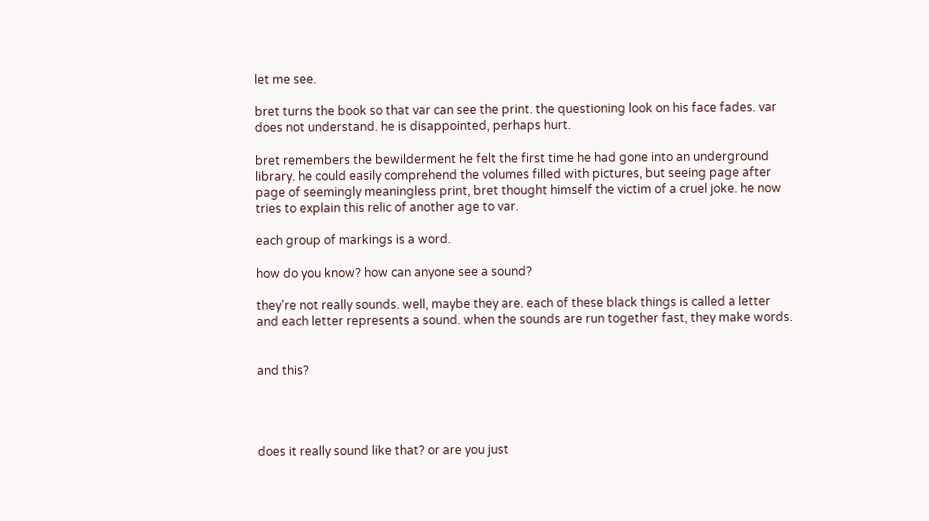let me see.

bret turns the book so that var can see the print. the questioning look on his face fades. var does not understand. he is disappointed, perhaps hurt.

bret remembers the bewilderment he felt the first time he had gone into an underground library. he could easily comprehend the volumes filled with pictures, but seeing page after page of seemingly meaningless print, bret thought himself the victim of a cruel joke. he now tries to explain this relic of another age to var.

each group of markings is a word.

how do you know? how can anyone see a sound?

they're not really sounds. well, maybe they are. each of these black things is called a letter and each letter represents a sound. when the sounds are run together fast, they make words.


and this?




does it really sound like that? or are you just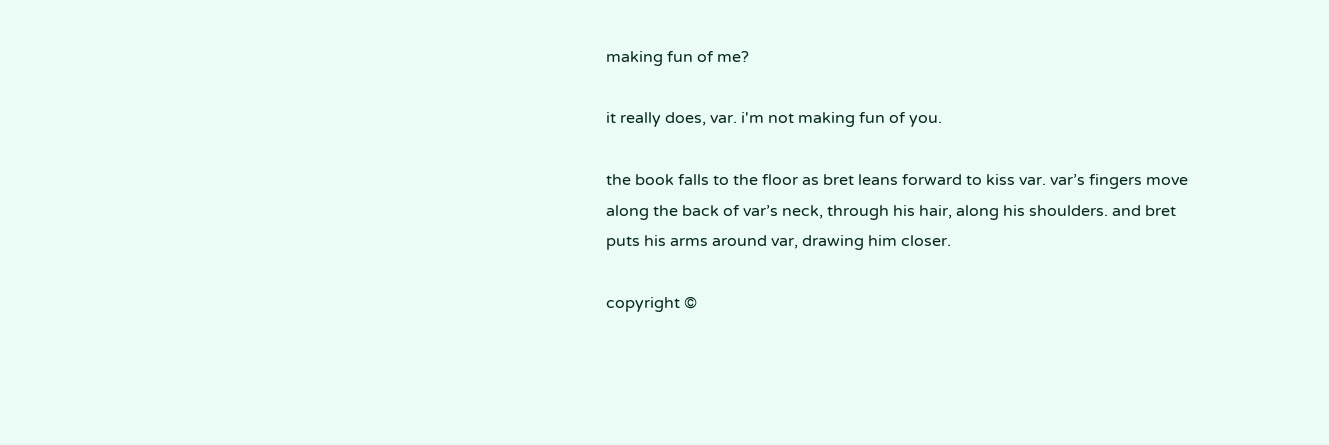making fun of me?

it really does, var. i'm not making fun of you.

the book falls to the floor as bret leans forward to kiss var. var’s fingers move along the back of var’s neck, through his hair, along his shoulders. and bret puts his arms around var, drawing him closer.

copyright ©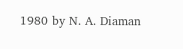1980 by N. A. Diaman